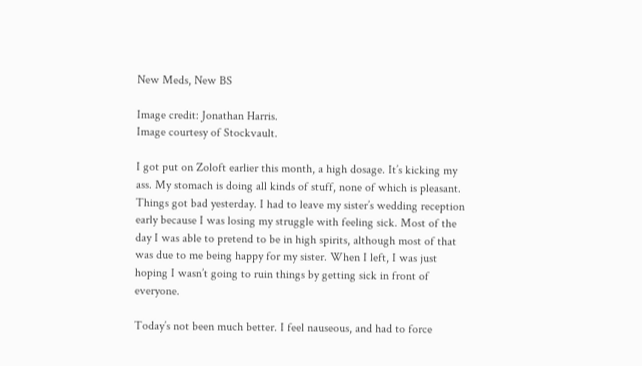New Meds, New BS

Image credit: Jonathan Harris.
Image courtesy of Stockvault.

I got put on Zoloft earlier this month, a high dosage. It’s kicking my ass. My stomach is doing all kinds of stuff, none of which is pleasant. Things got bad yesterday. I had to leave my sister’s wedding reception early because I was losing my struggle with feeling sick. Most of the day I was able to pretend to be in high spirits, although most of that was due to me being happy for my sister. When I left, I was just hoping I wasn’t going to ruin things by getting sick in front of everyone.

Today’s not been much better. I feel nauseous, and had to force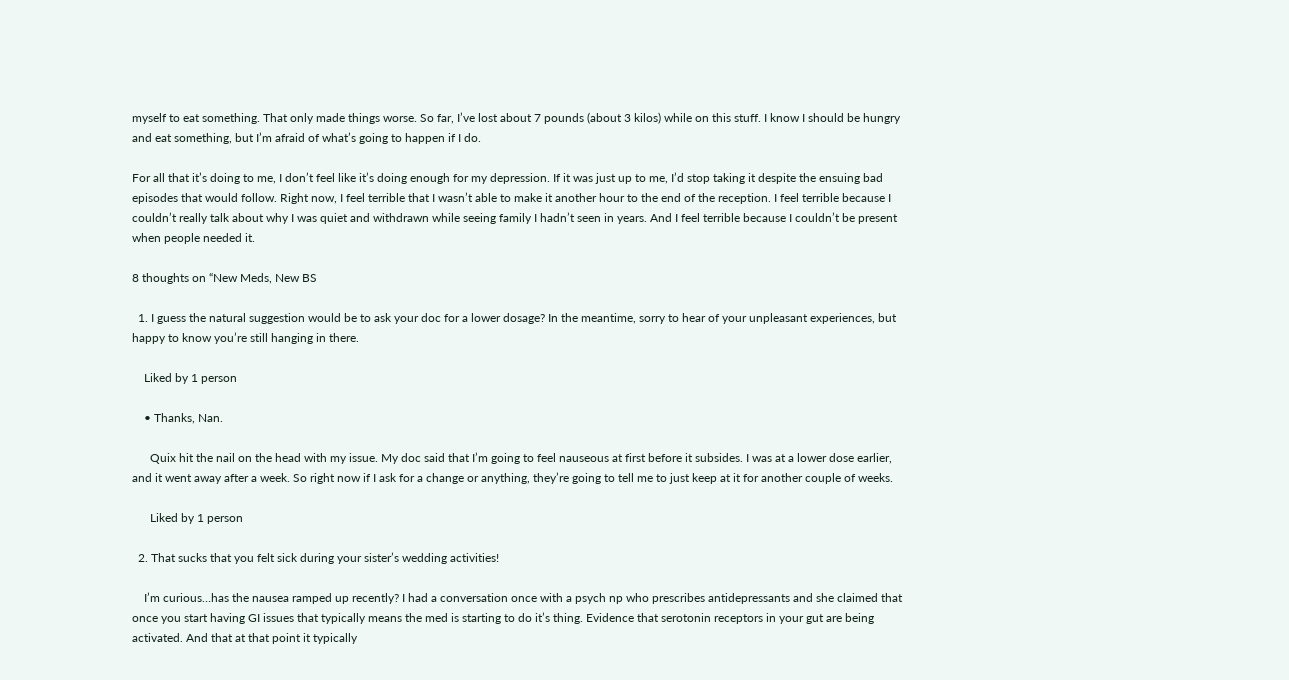myself to eat something. That only made things worse. So far, I’ve lost about 7 pounds (about 3 kilos) while on this stuff. I know I should be hungry and eat something, but I’m afraid of what’s going to happen if I do.

For all that it’s doing to me, I don’t feel like it’s doing enough for my depression. If it was just up to me, I’d stop taking it despite the ensuing bad episodes that would follow. Right now, I feel terrible that I wasn’t able to make it another hour to the end of the reception. I feel terrible because I couldn’t really talk about why I was quiet and withdrawn while seeing family I hadn’t seen in years. And I feel terrible because I couldn’t be present when people needed it.

8 thoughts on “New Meds, New BS

  1. I guess the natural suggestion would be to ask your doc for a lower dosage? In the meantime, sorry to hear of your unpleasant experiences, but happy to know you’re still hanging in there.

    Liked by 1 person

    • Thanks, Nan.

      Quix hit the nail on the head with my issue. My doc said that I’m going to feel nauseous at first before it subsides. I was at a lower dose earlier, and it went away after a week. So right now if I ask for a change or anything, they’re going to tell me to just keep at it for another couple of weeks.

      Liked by 1 person

  2. That sucks that you felt sick during your sister’s wedding activities!

    I’m curious…has the nausea ramped up recently? I had a conversation once with a psych np who prescribes antidepressants and she claimed that once you start having GI issues that typically means the med is starting to do it’s thing. Evidence that serotonin receptors in your gut are being activated. And that at that point it typically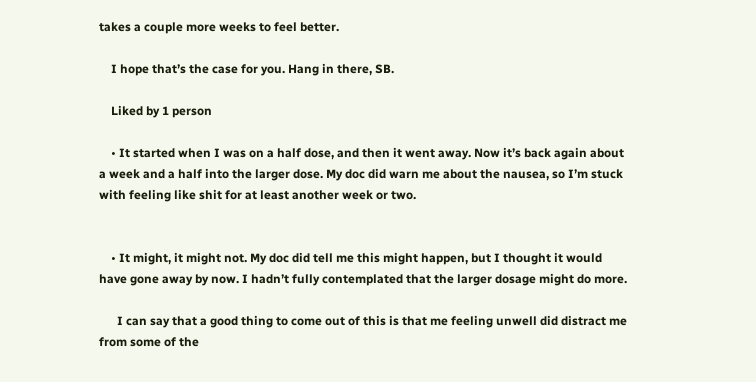takes a couple more weeks to feel better.

    I hope that’s the case for you. Hang in there, SB.

    Liked by 1 person

    • It started when I was on a half dose, and then it went away. Now it’s back again about a week and a half into the larger dose. My doc did warn me about the nausea, so I’m stuck with feeling like shit for at least another week or two.


    • It might, it might not. My doc did tell me this might happen, but I thought it would have gone away by now. I hadn’t fully contemplated that the larger dosage might do more.

      I can say that a good thing to come out of this is that me feeling unwell did distract me from some of the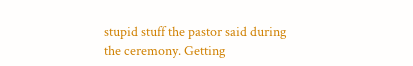stupid stuff the pastor said during the ceremony. Getting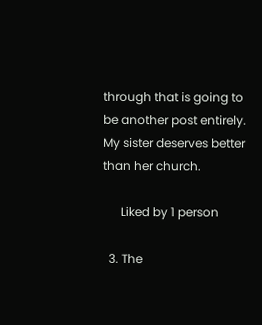through that is going to be another post entirely. My sister deserves better than her church.

      Liked by 1 person

  3. The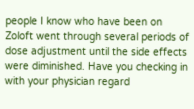people I know who have been on Zoloft went through several periods of dose adjustment until the side effects were diminished. Have you checking in with your physician regard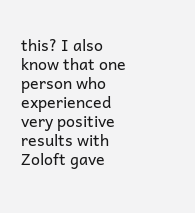this? I also know that one person who experienced very positive results with Zoloft gave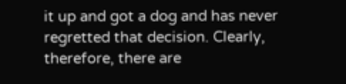it up and got a dog and has never regretted that decision. Clearly, therefore, there are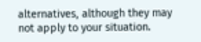alternatives, although they may not apply to your situation.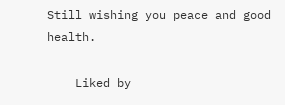Still wishing you peace and good health.

    Liked by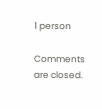1 person

Comments are closed.